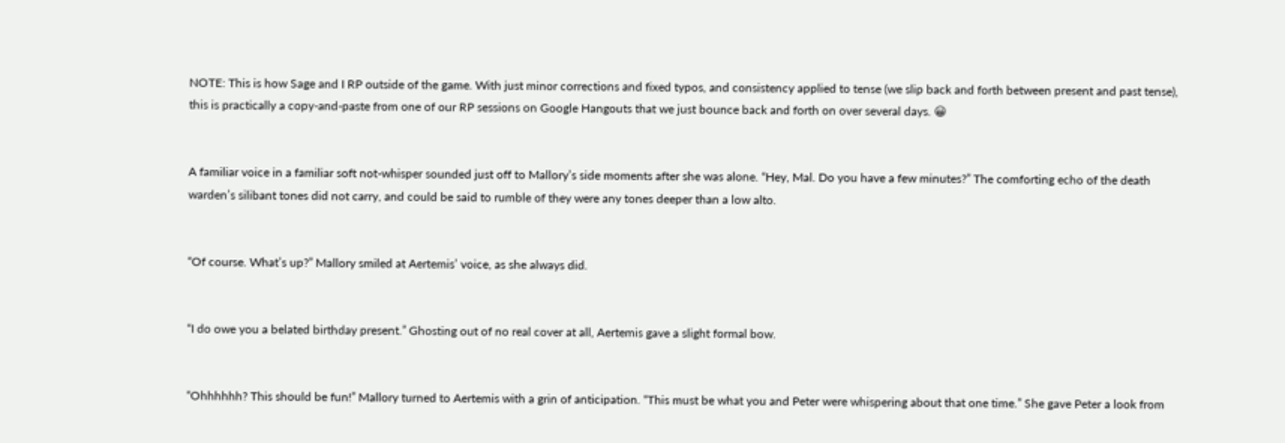NOTE: This is how Sage and I RP outside of the game. With just minor corrections and fixed typos, and consistency applied to tense (we slip back and forth between present and past tense), this is practically a copy-and-paste from one of our RP sessions on Google Hangouts that we just bounce back and forth on over several days. 😀


A familiar voice in a familiar soft not-whisper sounded just off to Mallory’s side moments after she was alone. “Hey, Mal. Do you have a few minutes?” The comforting echo of the death warden’s silibant tones did not carry, and could be said to rumble of they were any tones deeper than a low alto.


“Of course. What’s up?” Mallory smiled at Aertemis’ voice, as she always did.


“I do owe you a belated birthday present.” Ghosting out of no real cover at all, Aertemis gave a slight formal bow.


“Ohhhhhh? This should be fun!” Mallory turned to Aertemis with a grin of anticipation. “This must be what you and Peter were whispering about that one time.” She gave Peter a look from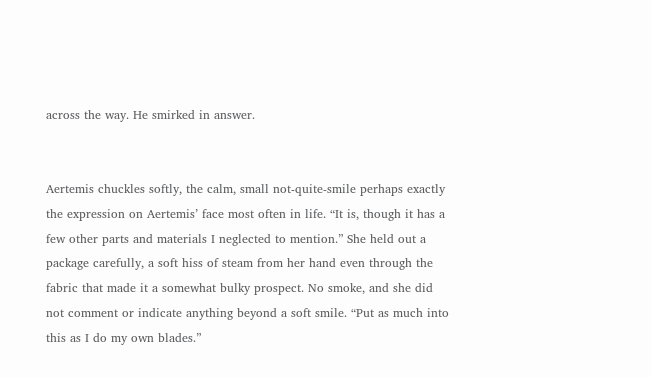across the way. He smirked in answer.


Aertemis chuckles softly, the calm, small not-quite-smile perhaps exactly the expression on Aertemis’ face most often in life. “It is, though it has a few other parts and materials I neglected to mention.” She held out a package carefully, a soft hiss of steam from her hand even through the fabric that made it a somewhat bulky prospect. No smoke, and she did not comment or indicate anything beyond a soft smile. “Put as much into this as I do my own blades.”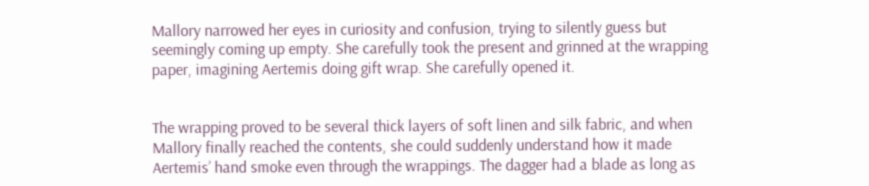Mallory narrowed her eyes in curiosity and confusion, trying to silently guess but seemingly coming up empty. She carefully took the present and grinned at the wrapping paper, imagining Aertemis doing gift wrap. She carefully opened it.


The wrapping proved to be several thick layers of soft linen and silk fabric, and when Mallory finally reached the contents, she could suddenly understand how it made Aertemis’ hand smoke even through the wrappings. The dagger had a blade as long as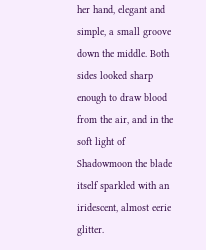her hand, elegant and simple, a small groove down the middle. Both sides looked sharp enough to draw blood from the air, and in the soft light of Shadowmoon the blade itself sparkled with an iridescent, almost eerie glitter.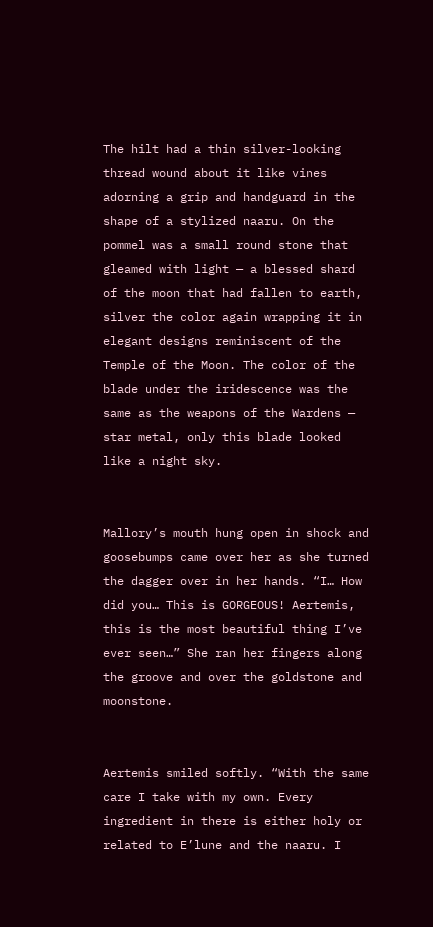The hilt had a thin silver-looking thread wound about it like vines adorning a grip and handguard in the shape of a stylized naaru. On the pommel was a small round stone that gleamed with light — a blessed shard of the moon that had fallen to earth, silver the color again wrapping it in elegant designs reminiscent of the Temple of the Moon. The color of the blade under the iridescence was the same as the weapons of the Wardens — star metal, only this blade looked like a night sky.


Mallory’s mouth hung open in shock and goosebumps came over her as she turned the dagger over in her hands. “I… How did you… This is GORGEOUS! Aertemis, this is the most beautiful thing I’ve ever seen…” She ran her fingers along the groove and over the goldstone and moonstone.


Aertemis smiled softly. “With the same care I take with my own. Every ingredient in there is either holy or related to E’lune and the naaru. I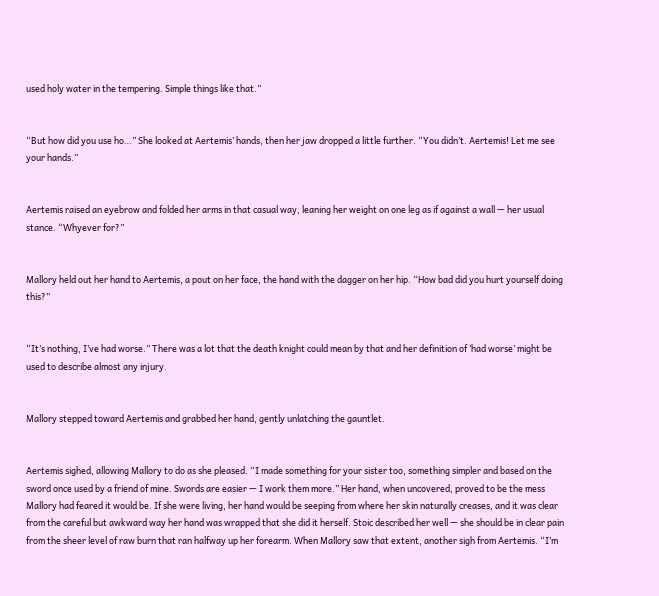used holy water in the tempering. Simple things like that.”


“But how did you use ho…” She looked at Aertemis’ hands, then her jaw dropped a little further. “You didn’t. Aertemis! Let me see your hands.”


Aertemis raised an eyebrow and folded her arms in that casual way, leaning her weight on one leg as if against a wall — her usual stance. “Whyever for?”


Mallory held out her hand to Aertemis, a pout on her face, the hand with the dagger on her hip. “How bad did you hurt yourself doing this?”


“It’s nothing, I’ve had worse.” There was a lot that the death knight could mean by that and her definition of ‘had worse’ might be used to describe almost any injury.


Mallory stepped toward Aertemis and grabbed her hand, gently unlatching the gauntlet.


Aertemis sighed, allowing Mallory to do as she pleased. “I made something for your sister too, something simpler and based on the sword once used by a friend of mine. Swords are easier — I work them more.” Her hand, when uncovered, proved to be the mess Mallory had feared it would be. If she were living, her hand would be seeping from where her skin naturally creases, and it was clear from the careful but awkward way her hand was wrapped that she did it herself. Stoic described her well — she should be in clear pain from the sheer level of raw burn that ran halfway up her forearm. When Mallory saw that extent, another sigh from Aertemis. “I’m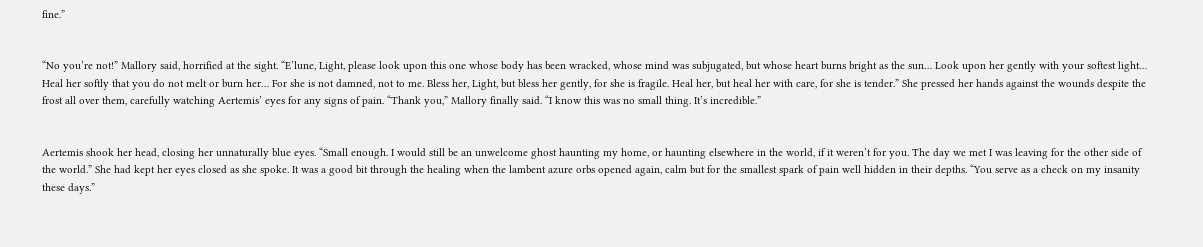fine.”


“No you’re not!” Mallory said, horrified at the sight. “E’lune, Light, please look upon this one whose body has been wracked, whose mind was subjugated, but whose heart burns bright as the sun… Look upon her gently with your softest light… Heal her softly that you do not melt or burn her… For she is not damned, not to me. Bless her, Light, but bless her gently, for she is fragile. Heal her, but heal her with care, for she is tender.” She pressed her hands against the wounds despite the frost all over them, carefully watching Aertemis’ eyes for any signs of pain. “Thank you,” Mallory finally said. “I know this was no small thing. It’s incredible.”


Aertemis shook her head, closing her unnaturally blue eyes. “Small enough. I would still be an unwelcome ghost haunting my home, or haunting elsewhere in the world, if it weren’t for you. The day we met I was leaving for the other side of the world.” She had kept her eyes closed as she spoke. It was a good bit through the healing when the lambent azure orbs opened again, calm but for the smallest spark of pain well hidden in their depths. “You serve as a check on my insanity these days.”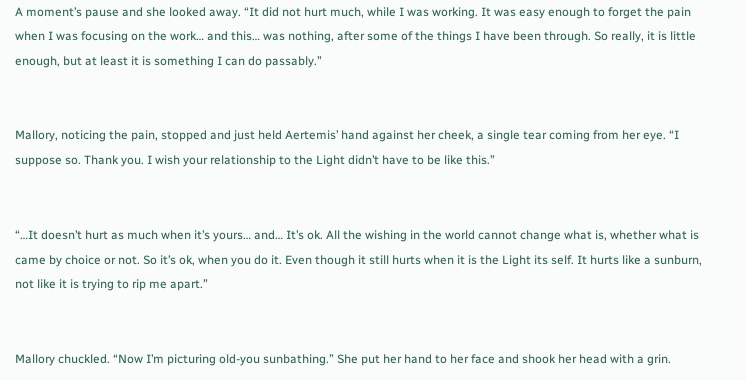A moment’s pause and she looked away. “It did not hurt much, while I was working. It was easy enough to forget the pain when I was focusing on the work… and this… was nothing, after some of the things I have been through. So really, it is little enough, but at least it is something I can do passably.”


Mallory, noticing the pain, stopped and just held Aertemis’ hand against her cheek, a single tear coming from her eye. “I suppose so. Thank you. I wish your relationship to the Light didn’t have to be like this.”


“…It doesn’t hurt as much when it’s yours… and… It’s ok. All the wishing in the world cannot change what is, whether what is came by choice or not. So it’s ok, when you do it. Even though it still hurts when it is the Light its self. It hurts like a sunburn, not like it is trying to rip me apart.”


Mallory chuckled. “Now I’m picturing old-you sunbathing.” She put her hand to her face and shook her head with a grin.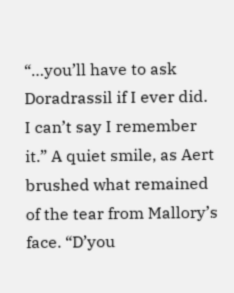“…you’ll have to ask Doradrassil if I ever did. I can’t say I remember it.” A quiet smile, as Aert brushed what remained of the tear from Mallory’s face. “D’you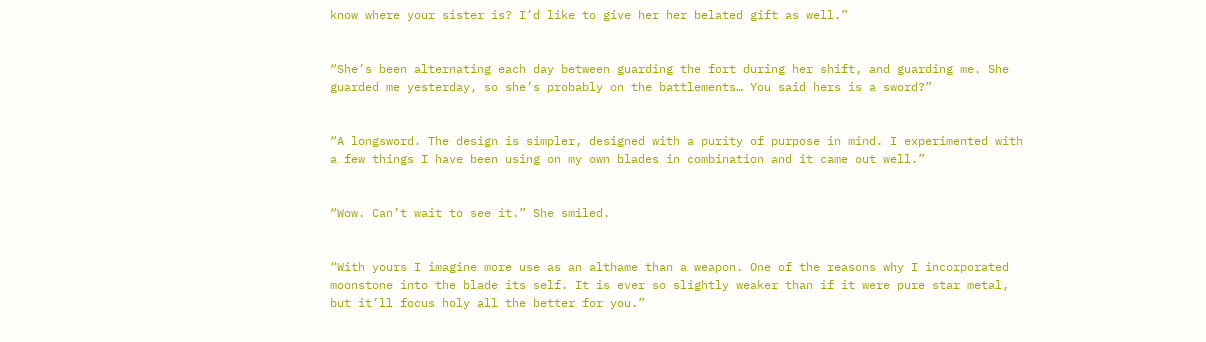know where your sister is? I’d like to give her her belated gift as well.”


“She’s been alternating each day between guarding the fort during her shift, and guarding me. She guarded me yesterday, so she’s probably on the battlements… You said hers is a sword?”


“A longsword. The design is simpler, designed with a purity of purpose in mind. I experimented with a few things I have been using on my own blades in combination and it came out well.”


“Wow. Can’t wait to see it.” She smiled.


“With yours I imagine more use as an althame than a weapon. One of the reasons why I incorporated moonstone into the blade its self. It is ever so slightly weaker than if it were pure star metal, but it’ll focus holy all the better for you.”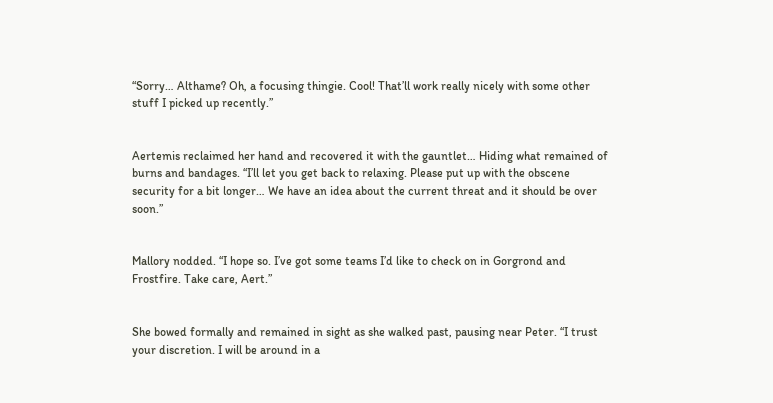“Sorry… Althame? Oh, a focusing thingie. Cool! That’ll work really nicely with some other stuff I picked up recently.”


Aertemis reclaimed her hand and recovered it with the gauntlet… Hiding what remained of burns and bandages. “I’ll let you get back to relaxing. Please put up with the obscene security for a bit longer… We have an idea about the current threat and it should be over soon.”


Mallory nodded. “I hope so. I’ve got some teams I’d like to check on in Gorgrond and Frostfire. Take care, Aert.”


She bowed formally and remained in sight as she walked past, pausing near Peter. “I trust your discretion. I will be around in a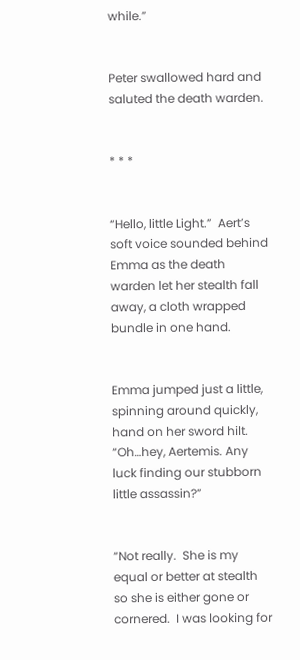while.”


Peter swallowed hard and saluted the death warden.


* * *


“Hello, little Light.”  Aert’s soft voice sounded behind Emma as the death warden let her stealth fall away, a cloth wrapped bundle in one hand.


Emma jumped just a little, spinning around quickly, hand on her sword hilt. “Oh…hey, Aertemis. Any luck finding our stubborn little assassin?”


“Not really.  She is my equal or better at stealth so she is either gone or cornered.  I was looking for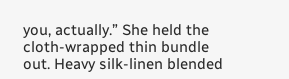you, actually.” She held the cloth-wrapped thin bundle out. Heavy silk-linen blended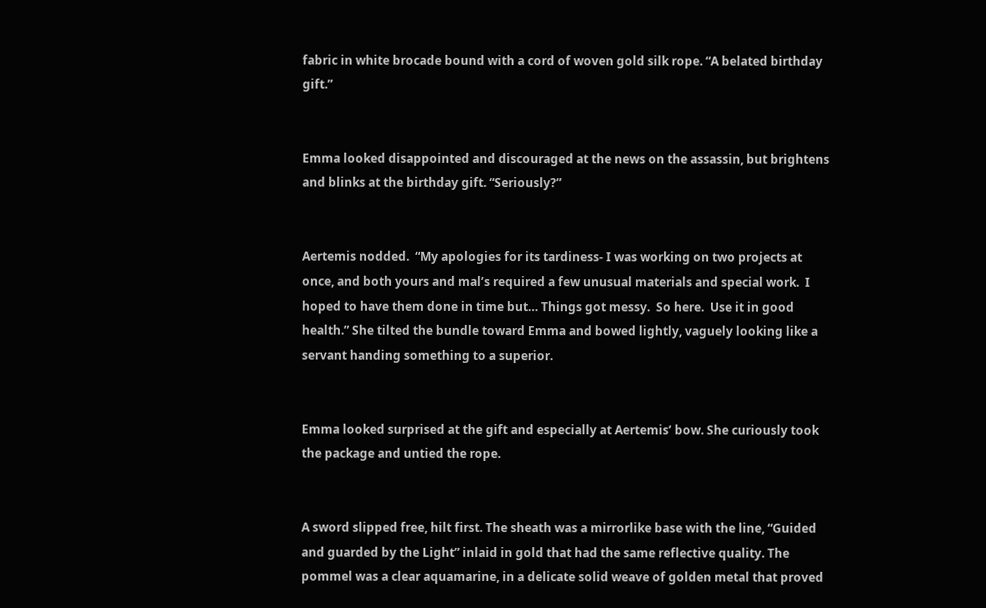fabric in white brocade bound with a cord of woven gold silk rope. “A belated birthday gift.”


Emma looked disappointed and discouraged at the news on the assassin, but brightens and blinks at the birthday gift. “Seriously?”


Aertemis nodded.  “My apologies for its tardiness- I was working on two projects at once, and both yours and mal’s required a few unusual materials and special work.  I hoped to have them done in time but… Things got messy.  So here.  Use it in good health.” She tilted the bundle toward Emma and bowed lightly, vaguely looking like a servant handing something to a superior.


Emma looked surprised at the gift and especially at Aertemis’ bow. She curiously took the package and untied the rope.


A sword slipped free, hilt first. The sheath was a mirrorlike base with the line, “Guided and guarded by the Light” inlaid in gold that had the same reflective quality. The pommel was a clear aquamarine, in a delicate solid weave of golden metal that proved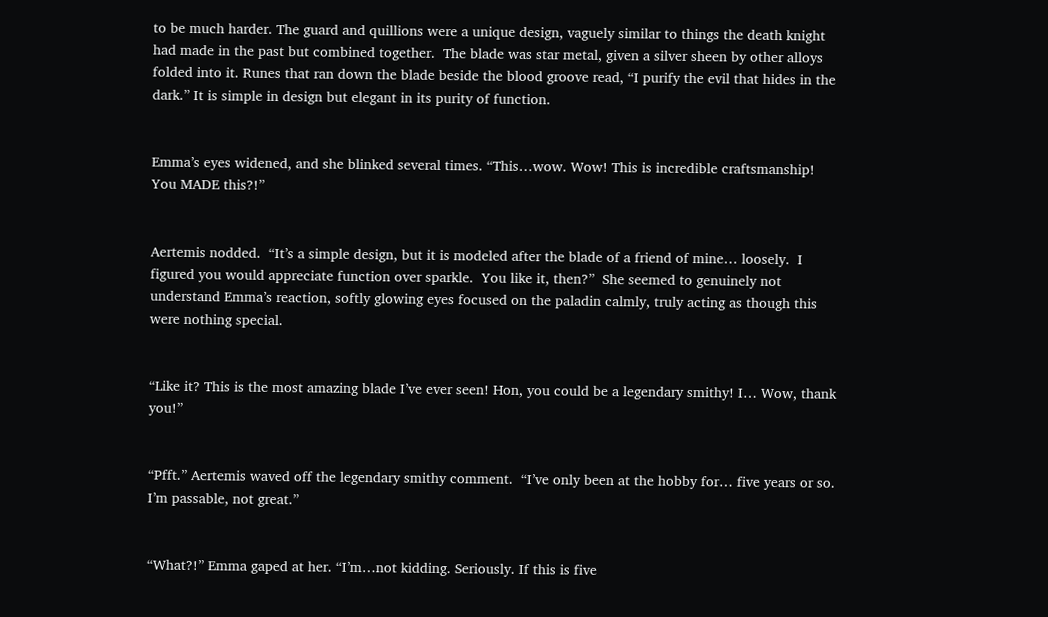to be much harder. The guard and quillions were a unique design, vaguely similar to things the death knight had made in the past but combined together.  The blade was star metal, given a silver sheen by other alloys folded into it. Runes that ran down the blade beside the blood groove read, “I purify the evil that hides in the dark.” It is simple in design but elegant in its purity of function.


Emma’s eyes widened, and she blinked several times. “This…wow. Wow! This is incredible craftsmanship! You MADE this?!”


Aertemis nodded.  “It’s a simple design, but it is modeled after the blade of a friend of mine… loosely.  I figured you would appreciate function over sparkle.  You like it, then?”  She seemed to genuinely not understand Emma’s reaction, softly glowing eyes focused on the paladin calmly, truly acting as though this were nothing special.


“Like it? This is the most amazing blade I’ve ever seen! Hon, you could be a legendary smithy! I… Wow, thank you!”


“Pfft.” Aertemis waved off the legendary smithy comment.  “I’ve only been at the hobby for… five years or so. I’m passable, not great.”


“What?!” Emma gaped at her. “I’m…not kidding. Seriously. If this is five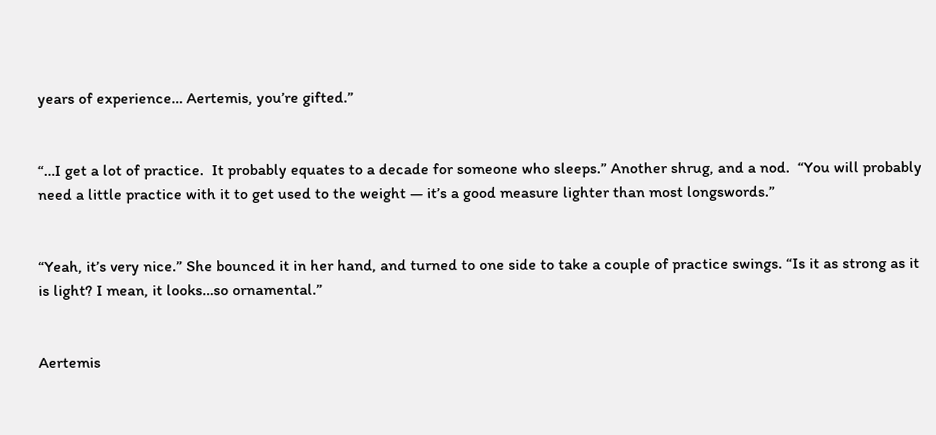years of experience… Aertemis, you’re gifted.”


“…I get a lot of practice.  It probably equates to a decade for someone who sleeps.” Another shrug, and a nod.  “You will probably need a little practice with it to get used to the weight — it’s a good measure lighter than most longswords.”


“Yeah, it’s very nice.” She bounced it in her hand, and turned to one side to take a couple of practice swings. “Is it as strong as it is light? I mean, it looks…so ornamental.”


Aertemis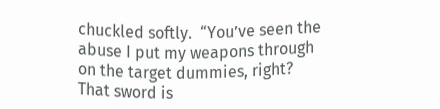chuckled softly.  “You’ve seen the abuse I put my weapons through on the target dummies, right?  That sword is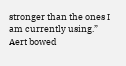stronger than the ones I am currently using.” Aert bowed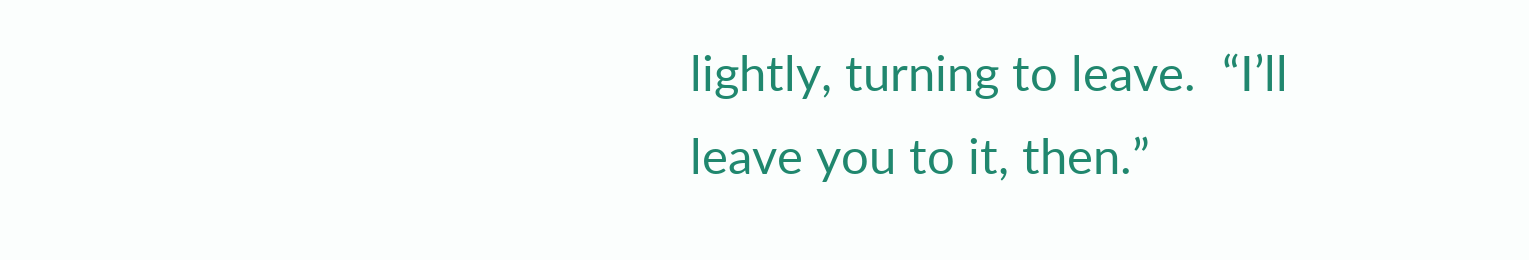lightly, turning to leave.  “I’ll leave you to it, then.”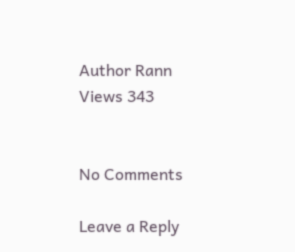Author Rann
Views 343


No Comments

Leave a Reply